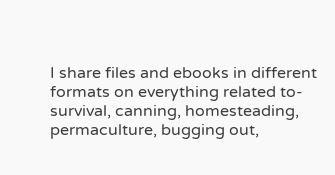I share files and ebooks in different formats on everything related to- survival, canning, homesteading, permaculture, bugging out,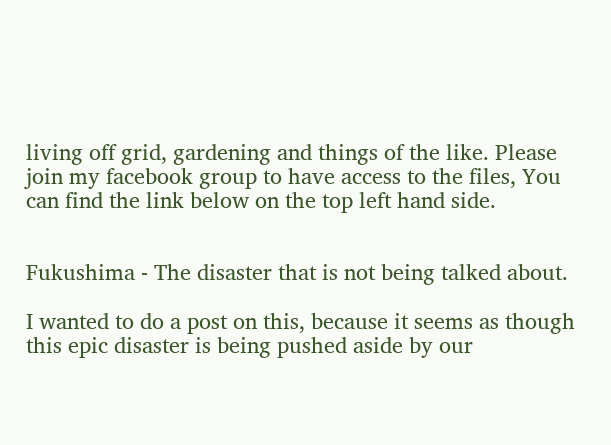living off grid, gardening and things of the like. Please join my facebook group to have access to the files, You can find the link below on the top left hand side.


Fukushima - The disaster that is not being talked about.

I wanted to do a post on this, because it seems as though this epic disaster is being pushed aside by our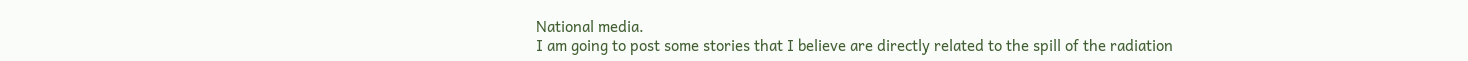National media.
I am going to post some stories that I believe are directly related to the spill of the radiation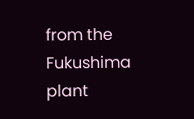from the Fukushima plant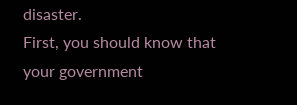disaster.
First, you should know that your government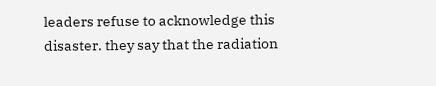leaders refuse to acknowledge this disaster. they say that the radiation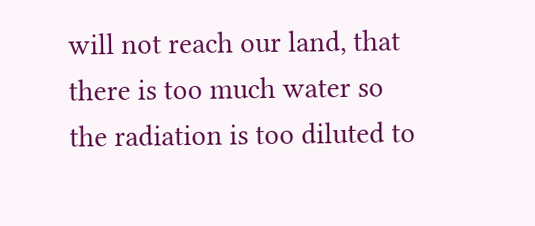will not reach our land, that there is too much water so the radiation is too diluted to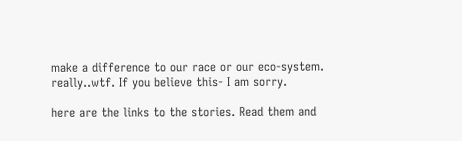make a difference to our race or our eco-system.
really..wtf. If you believe this- I am sorry.

here are the links to the stories. Read them and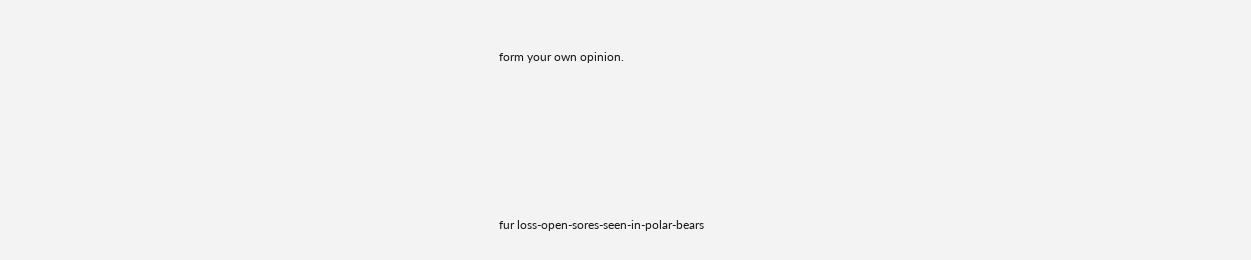form your own opinion.






fur loss-open-sores-seen-in-polar-bears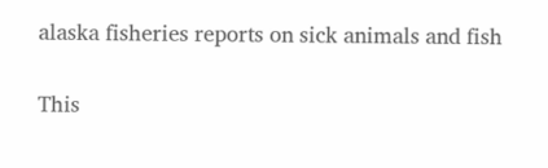alaska fisheries reports on sick animals and fish


This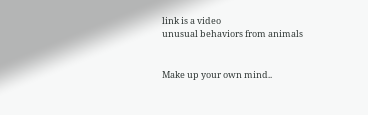link is a video
unusual behaviors from animals


Make up your own mind..